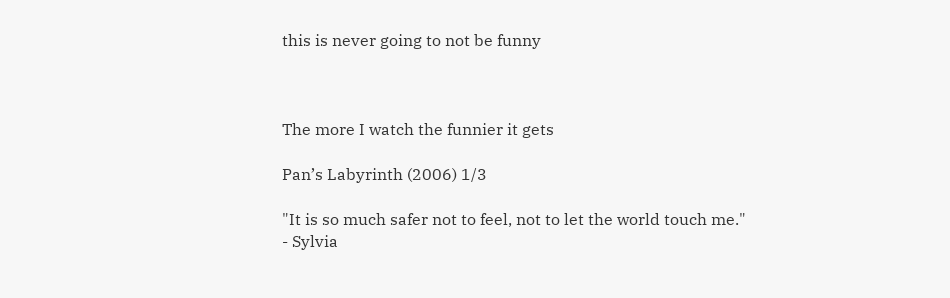this is never going to not be funny



The more I watch the funnier it gets

Pan’s Labyrinth (2006) 1/3

"It is so much safer not to feel, not to let the world touch me."
- Sylvia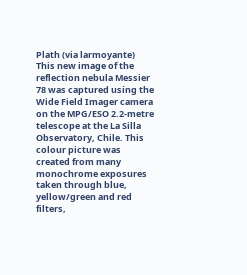Plath (via larmoyante)
This new image of the reflection nebula Messier 78 was captured using the Wide Field Imager camera on the MPG/ESO 2.2-metre telescope at the La Silla Observatory, Chile. This colour picture was created from many monochrome exposures taken through blue, yellow/green and red filters,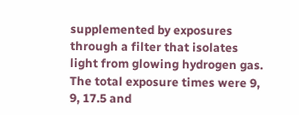supplemented by exposures through a filter that isolates light from glowing hydrogen gas. The total exposure times were 9, 9, 17.5 and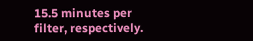15.5 minutes per filter, respectively.